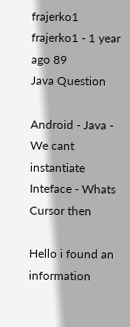frajerko1 frajerko1 - 1 year ago 89
Java Question

Android - Java - We cant instantiate Inteface - Whats Cursor then

Hello i found an information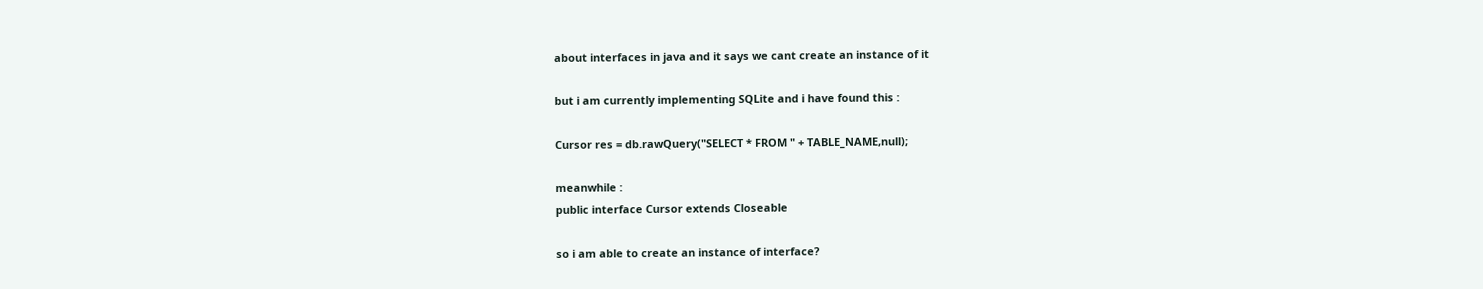about interfaces in java and it says we cant create an instance of it

but i am currently implementing SQLite and i have found this :

Cursor res = db.rawQuery("SELECT * FROM " + TABLE_NAME,null);

meanwhile :
public interface Cursor extends Closeable

so i am able to create an instance of interface?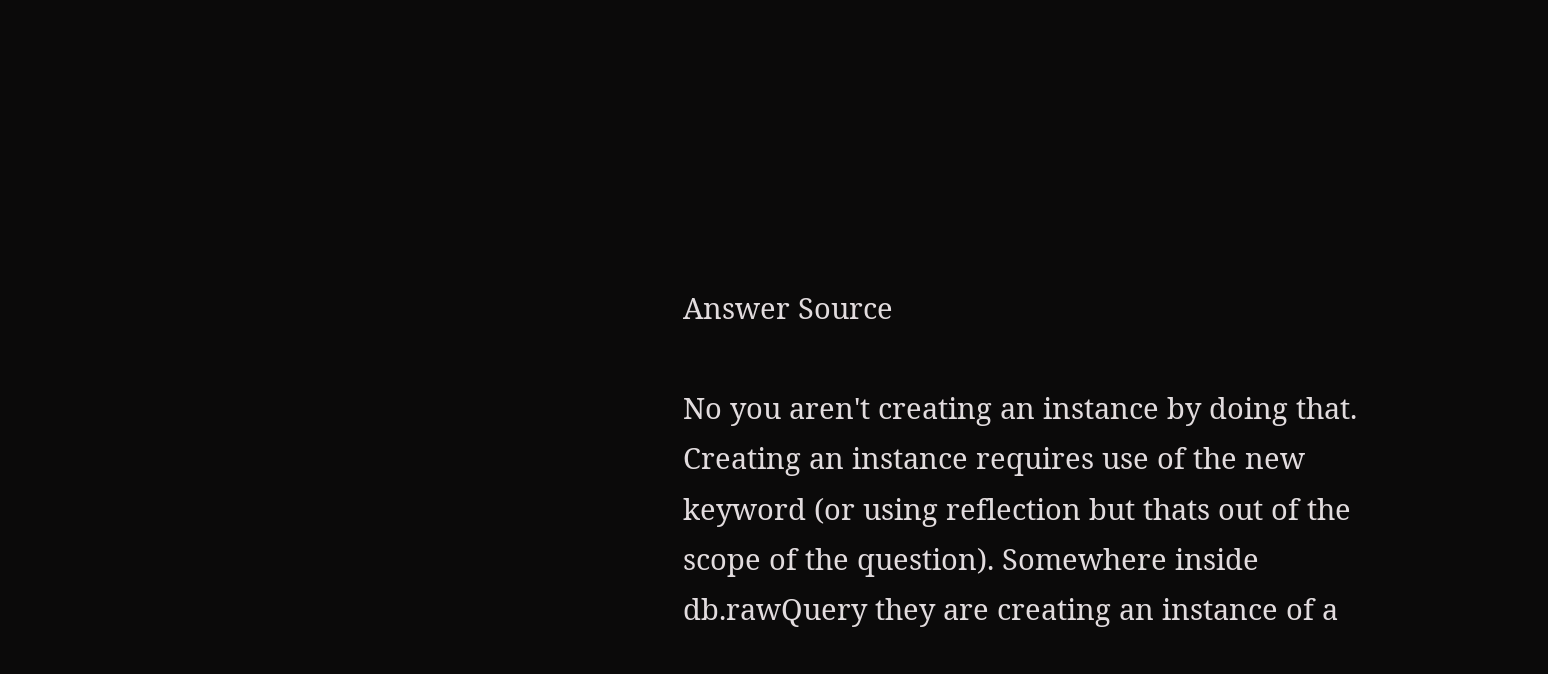Answer Source

No you aren't creating an instance by doing that. Creating an instance requires use of the new keyword (or using reflection but thats out of the scope of the question). Somewhere inside db.rawQuery they are creating an instance of a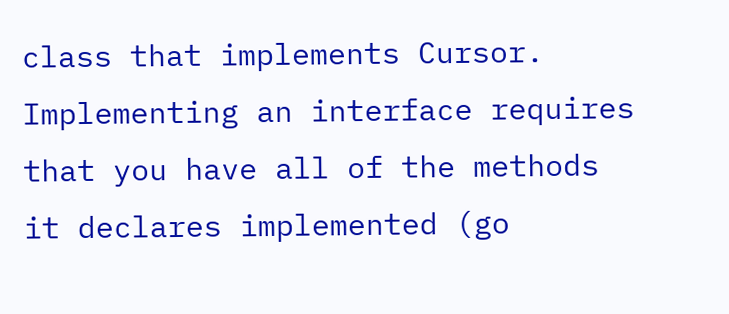class that implements Cursor. Implementing an interface requires that you have all of the methods it declares implemented (go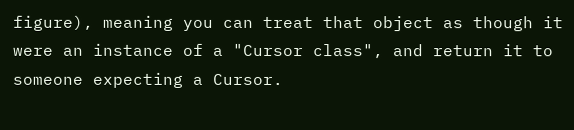figure), meaning you can treat that object as though it were an instance of a "Cursor class", and return it to someone expecting a Cursor.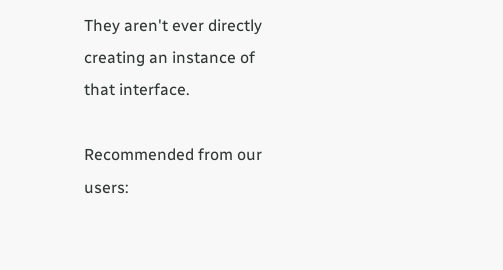They aren't ever directly creating an instance of that interface.

Recommended from our users: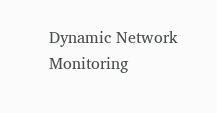Dynamic Network Monitoring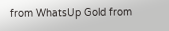from WhatsUp Gold from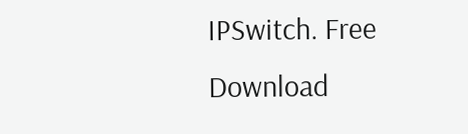IPSwitch. Free Download